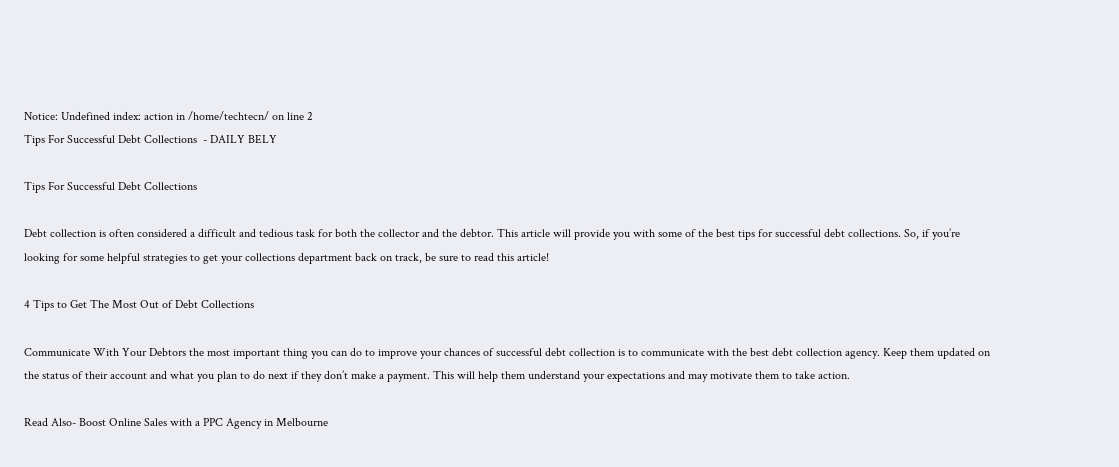Notice: Undefined index: action in /home/techtecn/ on line 2
Tips For Successful Debt Collections  - DAILY BELY

Tips For Successful Debt Collections

Debt collection is often considered a difficult and tedious task for both the collector and the debtor. This article will provide you with some of the best tips for successful debt collections. So, if you’re looking for some helpful strategies to get your collections department back on track, be sure to read this article!

4 Tips to Get The Most Out of Debt Collections

Communicate With Your Debtors the most important thing you can do to improve your chances of successful debt collection is to communicate with the best debt collection agency. Keep them updated on the status of their account and what you plan to do next if they don’t make a payment. This will help them understand your expectations and may motivate them to take action.

Read Also- Boost Online Sales with a PPC Agency in Melbourne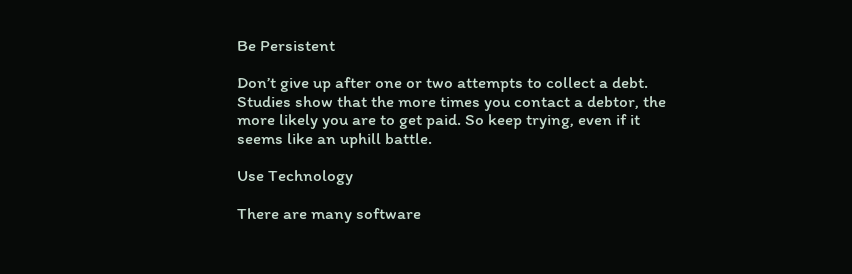Be Persistent

Don’t give up after one or two attempts to collect a debt. Studies show that the more times you contact a debtor, the more likely you are to get paid. So keep trying, even if it seems like an uphill battle.

Use Technology

There are many software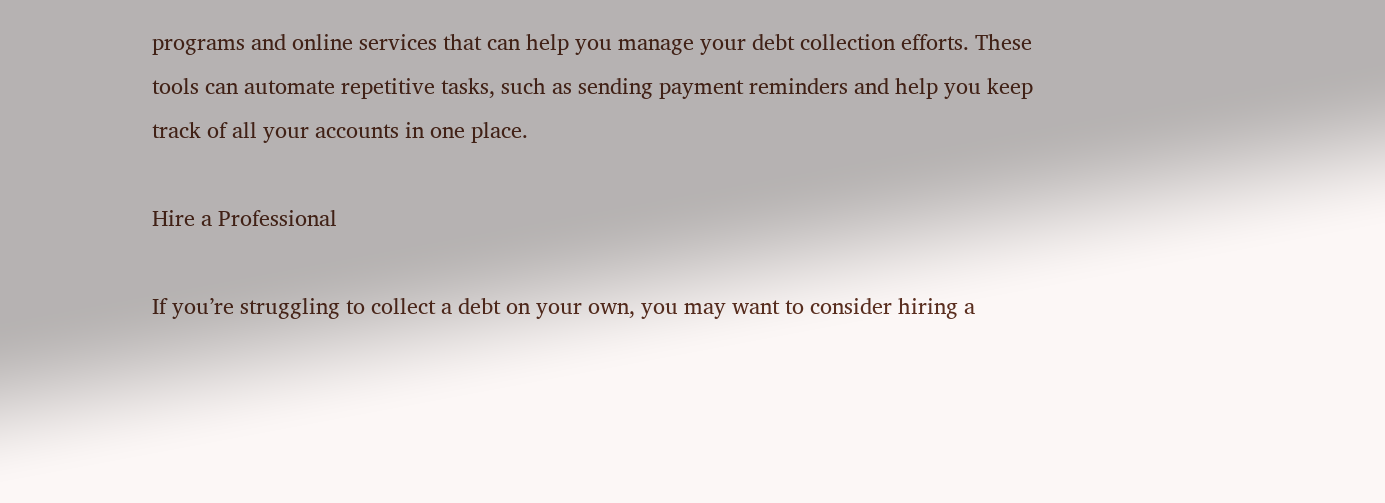programs and online services that can help you manage your debt collection efforts. These tools can automate repetitive tasks, such as sending payment reminders and help you keep track of all your accounts in one place.

Hire a Professional

If you’re struggling to collect a debt on your own, you may want to consider hiring a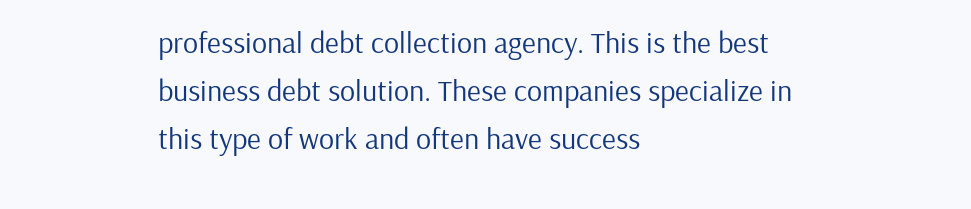professional debt collection agency. This is the best business debt solution. These companies specialize in this type of work and often have success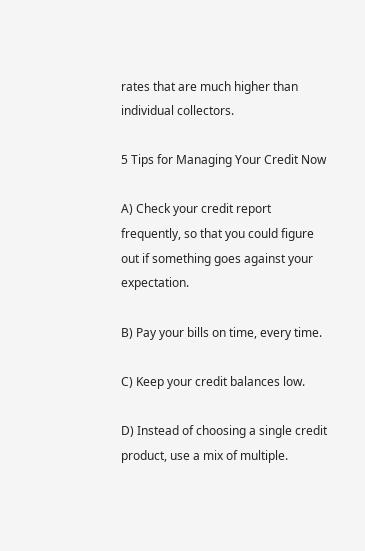rates that are much higher than individual collectors.

5 Tips for Managing Your Credit Now

A) Check your credit report frequently, so that you could figure out if something goes against your expectation.

B) Pay your bills on time, every time.

C) Keep your credit balances low.

D) Instead of choosing a single credit product, use a mix of multiple.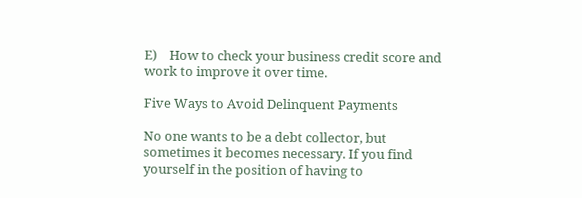E)    How to check your business credit score and work to improve it over time.

Five Ways to Avoid Delinquent Payments

No one wants to be a debt collector, but sometimes it becomes necessary. If you find yourself in the position of having to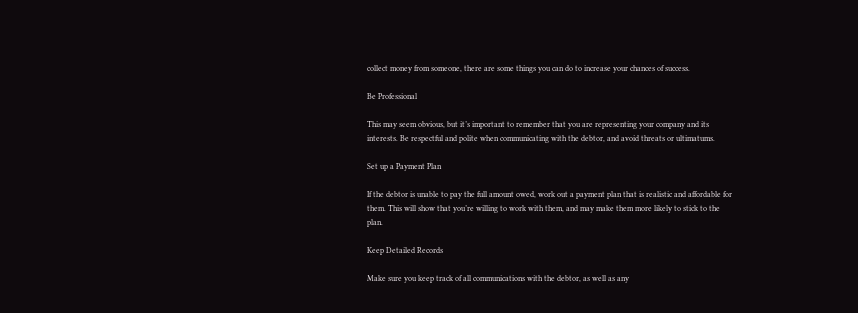collect money from someone, there are some things you can do to increase your chances of success.

Be Professional

This may seem obvious, but it’s important to remember that you are representing your company and its interests. Be respectful and polite when communicating with the debtor, and avoid threats or ultimatums.

Set up a Payment Plan

If the debtor is unable to pay the full amount owed, work out a payment plan that is realistic and affordable for them. This will show that you’re willing to work with them, and may make them more likely to stick to the plan.

Keep Detailed Records

Make sure you keep track of all communications with the debtor, as well as any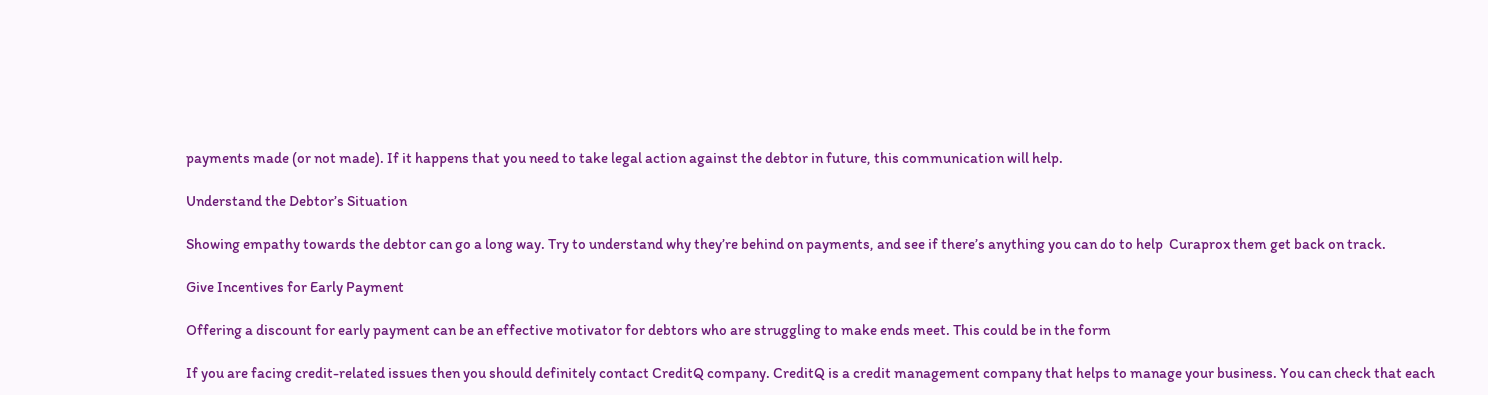payments made (or not made). If it happens that you need to take legal action against the debtor in future, this communication will help.

Understand the Debtor’s Situation

Showing empathy towards the debtor can go a long way. Try to understand why they’re behind on payments, and see if there’s anything you can do to help  Curaprox them get back on track.

Give Incentives for Early Payment

Offering a discount for early payment can be an effective motivator for debtors who are struggling to make ends meet. This could be in the form

If you are facing credit-related issues then you should definitely contact CreditQ company. CreditQ is a credit management company that helps to manage your business. You can check that each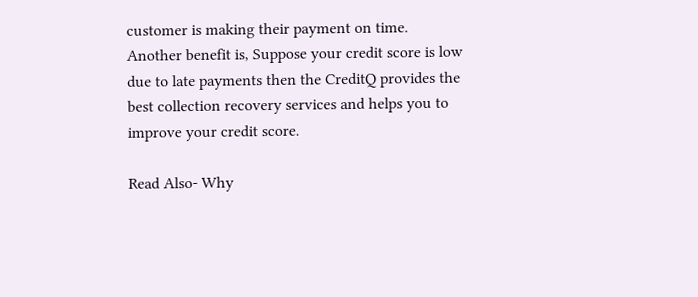customer is making their payment on time. Another benefit is, Suppose your credit score is low due to late payments then the CreditQ provides the best collection recovery services and helps you to improve your credit score.

Read Also- Why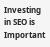Investing in SEO is Important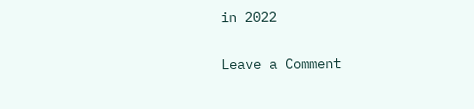in 2022

Leave a Comment